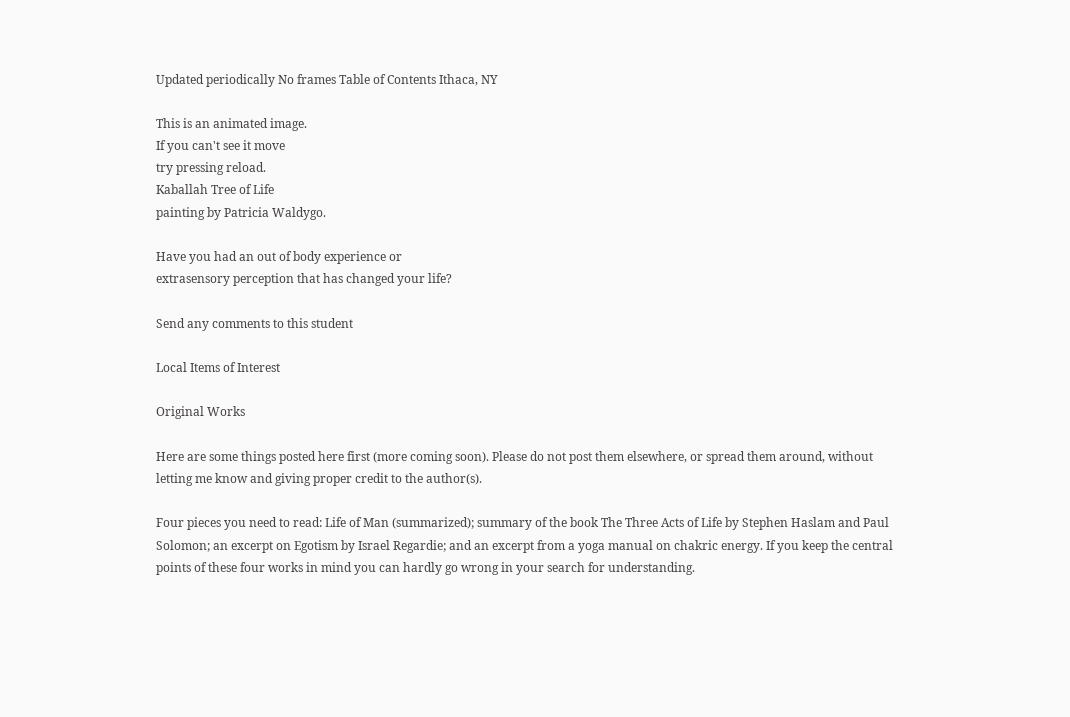Updated periodically No frames Table of Contents Ithaca, NY

This is an animated image.
If you can't see it move
try pressing reload.
Kaballah Tree of Life
painting by Patricia Waldygo.

Have you had an out of body experience or
extrasensory perception that has changed your life?

Send any comments to this student

Local Items of Interest

Original Works

Here are some things posted here first (more coming soon). Please do not post them elsewhere, or spread them around, without letting me know and giving proper credit to the author(s).

Four pieces you need to read: Life of Man (summarized); summary of the book The Three Acts of Life by Stephen Haslam and Paul Solomon; an excerpt on Egotism by Israel Regardie; and an excerpt from a yoga manual on chakric energy. If you keep the central points of these four works in mind you can hardly go wrong in your search for understanding.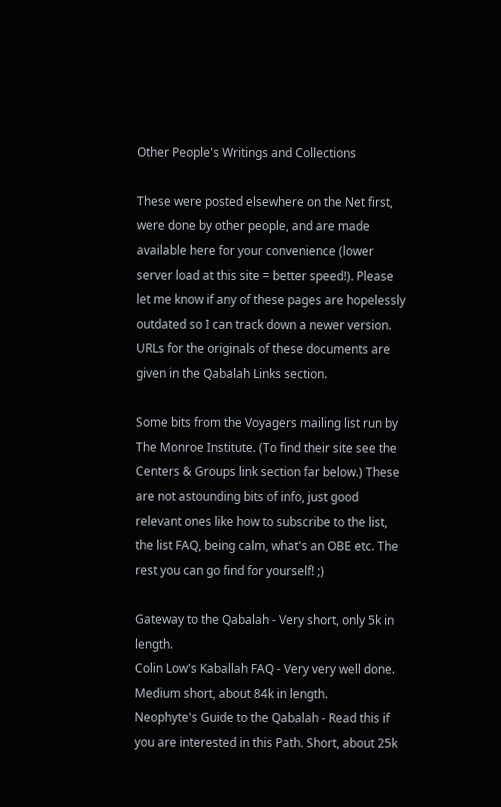Other People's Writings and Collections

These were posted elsewhere on the Net first, were done by other people, and are made available here for your convenience (lower server load at this site = better speed!). Please let me know if any of these pages are hopelessly outdated so I can track down a newer version. URLs for the originals of these documents are given in the Qabalah Links section.

Some bits from the Voyagers mailing list run by The Monroe Institute. (To find their site see the Centers & Groups link section far below.) These are not astounding bits of info, just good relevant ones like how to subscribe to the list, the list FAQ, being calm, what's an OBE etc. The rest you can go find for yourself! ;)

Gateway to the Qabalah - Very short, only 5k in length.
Colin Low's Kaballah FAQ - Very very well done. Medium short, about 84k in length.
Neophyte's Guide to the Qabalah - Read this if you are interested in this Path. Short, about 25k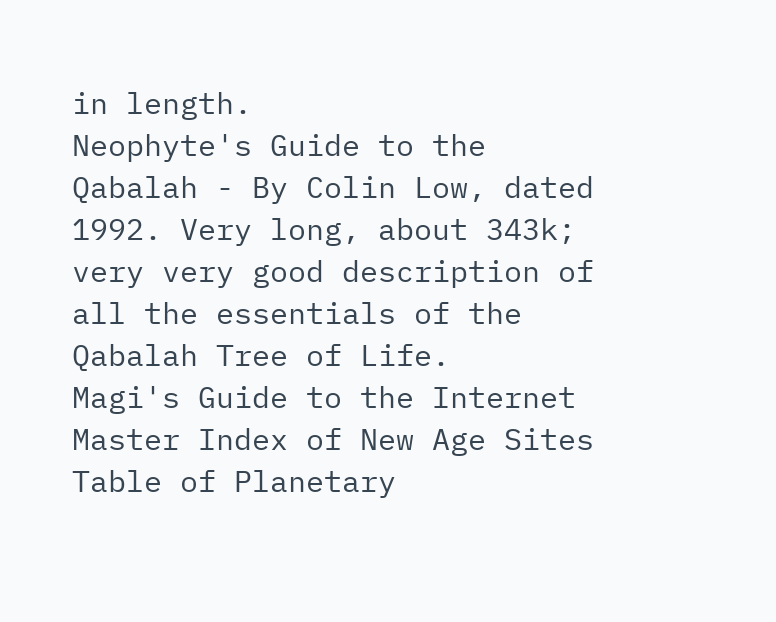in length.
Neophyte's Guide to the Qabalah - By Colin Low, dated 1992. Very long, about 343k; very very good description of all the essentials of the Qabalah Tree of Life.
Magi's Guide to the Internet
Master Index of New Age Sites
Table of Planetary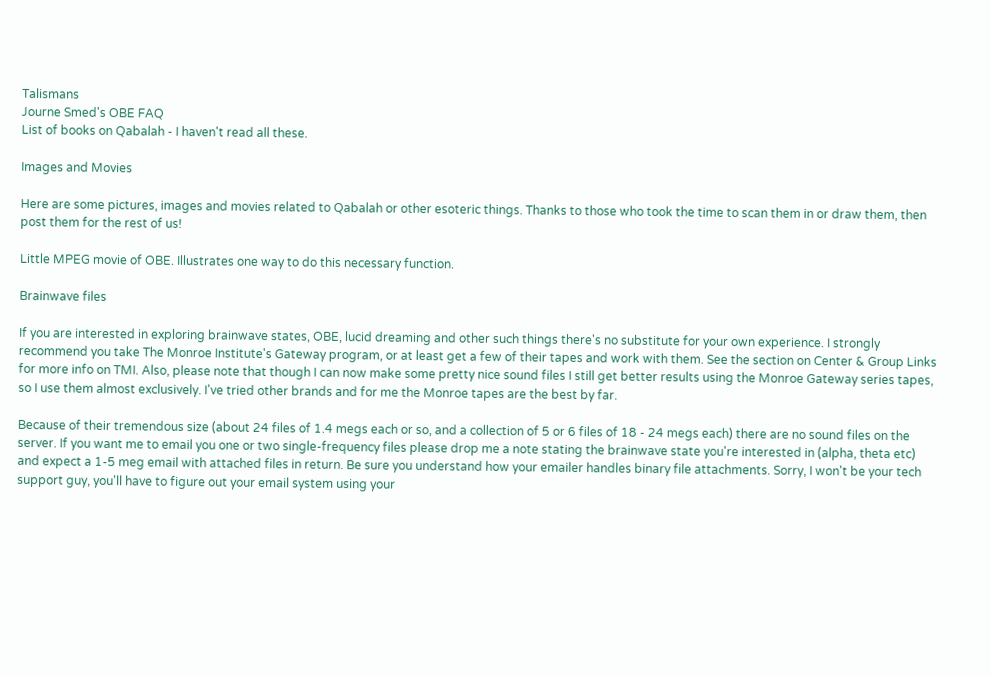Talismans
Journe Smed's OBE FAQ
List of books on Qabalah - I haven't read all these.

Images and Movies

Here are some pictures, images and movies related to Qabalah or other esoteric things. Thanks to those who took the time to scan them in or draw them, then post them for the rest of us!

Little MPEG movie of OBE. Illustrates one way to do this necessary function.

Brainwave files

If you are interested in exploring brainwave states, OBE, lucid dreaming and other such things there's no substitute for your own experience. I strongly recommend you take The Monroe Institute's Gateway program, or at least get a few of their tapes and work with them. See the section on Center & Group Links for more info on TMI. Also, please note that though I can now make some pretty nice sound files I still get better results using the Monroe Gateway series tapes, so I use them almost exclusively. I've tried other brands and for me the Monroe tapes are the best by far.

Because of their tremendous size (about 24 files of 1.4 megs each or so, and a collection of 5 or 6 files of 18 - 24 megs each) there are no sound files on the server. If you want me to email you one or two single-frequency files please drop me a note stating the brainwave state you're interested in (alpha, theta etc) and expect a 1-5 meg email with attached files in return. Be sure you understand how your emailer handles binary file attachments. Sorry, I won't be your tech support guy, you'll have to figure out your email system using your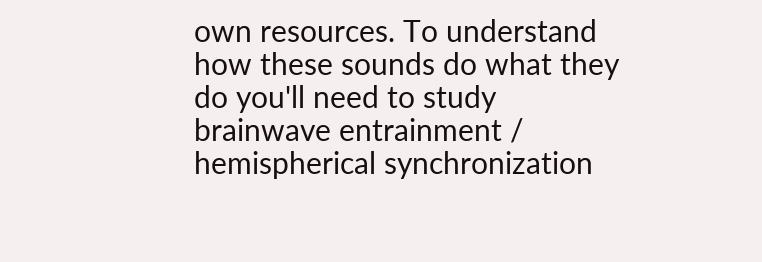own resources. To understand how these sounds do what they do you'll need to study brainwave entrainment / hemispherical synchronization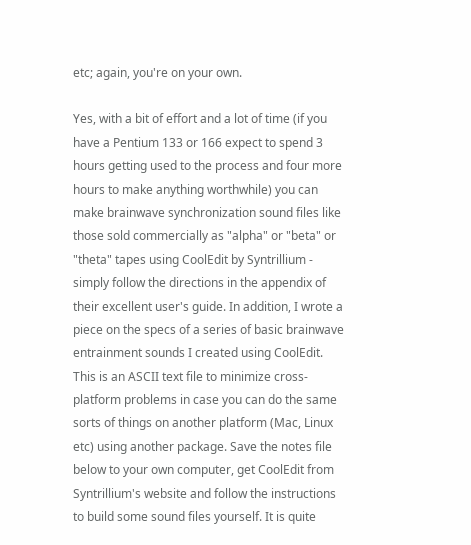etc; again, you're on your own.

Yes, with a bit of effort and a lot of time (if you have a Pentium 133 or 166 expect to spend 3 hours getting used to the process and four more hours to make anything worthwhile) you can make brainwave synchronization sound files like those sold commercially as "alpha" or "beta" or "theta" tapes using CoolEdit by Syntrillium - simply follow the directions in the appendix of their excellent user's guide. In addition, I wrote a piece on the specs of a series of basic brainwave entrainment sounds I created using CoolEdit. This is an ASCII text file to minimize cross-platform problems in case you can do the same sorts of things on another platform (Mac, Linux etc) using another package. Save the notes file below to your own computer, get CoolEdit from Syntrillium's website and follow the instructions to build some sound files yourself. It is quite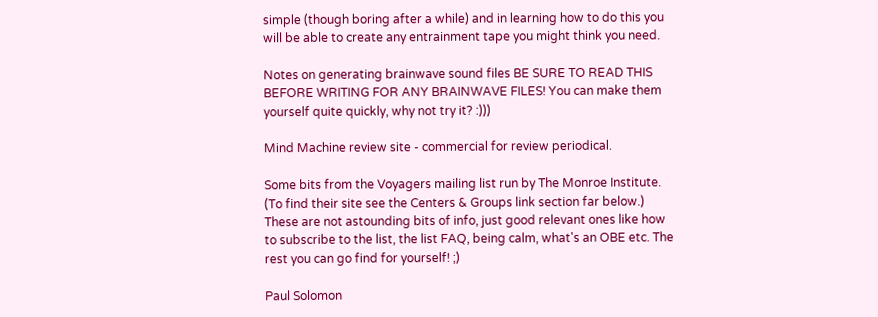simple (though boring after a while) and in learning how to do this you will be able to create any entrainment tape you might think you need.

Notes on generating brainwave sound files BE SURE TO READ THIS BEFORE WRITING FOR ANY BRAINWAVE FILES! You can make them yourself quite quickly, why not try it? :)))

Mind Machine review site - commercial for review periodical.

Some bits from the Voyagers mailing list run by The Monroe Institute. (To find their site see the Centers & Groups link section far below.) These are not astounding bits of info, just good relevant ones like how to subscribe to the list, the list FAQ, being calm, what's an OBE etc. The rest you can go find for yourself! ;)

Paul Solomon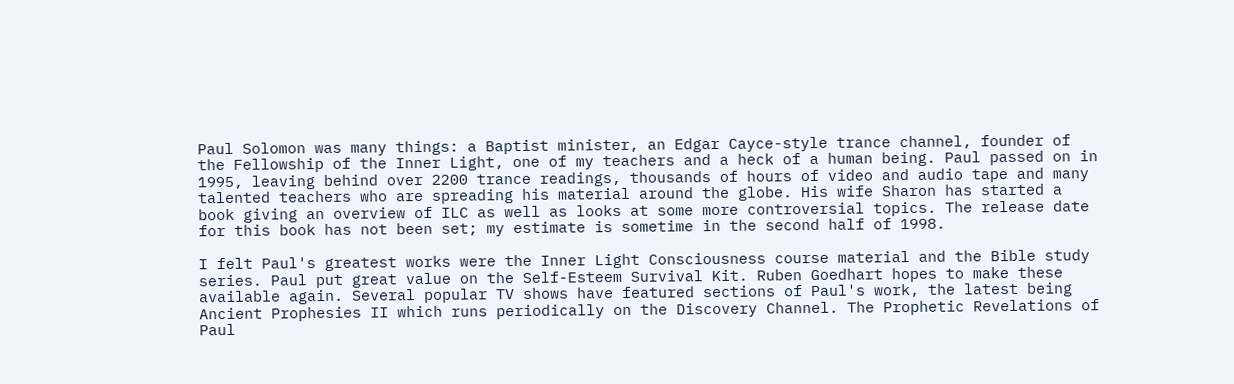Paul Solomon was many things: a Baptist minister, an Edgar Cayce-style trance channel, founder of the Fellowship of the Inner Light, one of my teachers and a heck of a human being. Paul passed on in 1995, leaving behind over 2200 trance readings, thousands of hours of video and audio tape and many talented teachers who are spreading his material around the globe. His wife Sharon has started a book giving an overview of ILC as well as looks at some more controversial topics. The release date for this book has not been set; my estimate is sometime in the second half of 1998.

I felt Paul's greatest works were the Inner Light Consciousness course material and the Bible study series. Paul put great value on the Self-Esteem Survival Kit. Ruben Goedhart hopes to make these available again. Several popular TV shows have featured sections of Paul's work, the latest being Ancient Prophesies II which runs periodically on the Discovery Channel. The Prophetic Revelations of Paul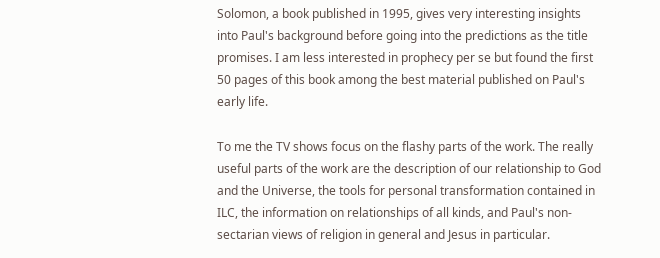Solomon, a book published in 1995, gives very interesting insights into Paul's background before going into the predictions as the title promises. I am less interested in prophecy per se but found the first 50 pages of this book among the best material published on Paul's early life.

To me the TV shows focus on the flashy parts of the work. The really useful parts of the work are the description of our relationship to God and the Universe, the tools for personal transformation contained in ILC, the information on relationships of all kinds, and Paul's non-sectarian views of religion in general and Jesus in particular.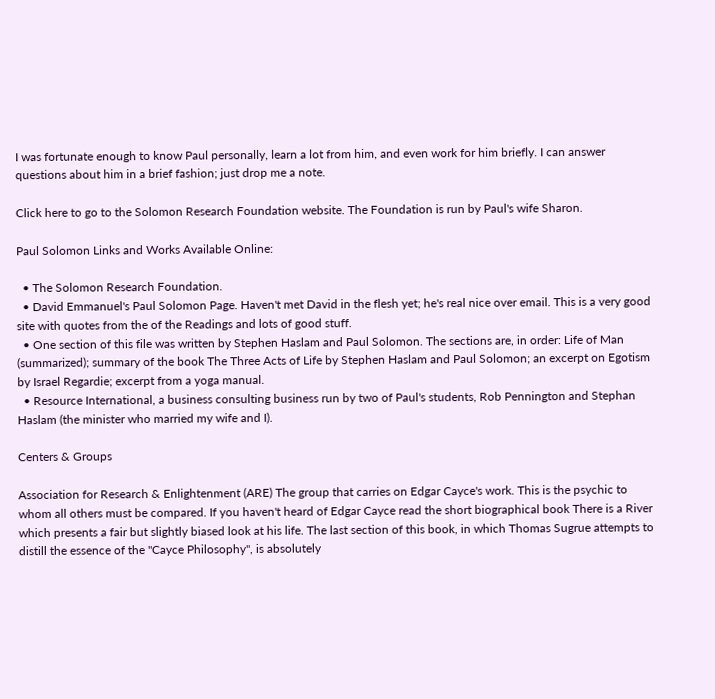I was fortunate enough to know Paul personally, learn a lot from him, and even work for him briefly. I can answer questions about him in a brief fashion; just drop me a note.

Click here to go to the Solomon Research Foundation website. The Foundation is run by Paul's wife Sharon.

Paul Solomon Links and Works Available Online:

  • The Solomon Research Foundation.
  • David Emmanuel's Paul Solomon Page. Haven't met David in the flesh yet; he's real nice over email. This is a very good site with quotes from the of the Readings and lots of good stuff.
  • One section of this file was written by Stephen Haslam and Paul Solomon. The sections are, in order: Life of Man (summarized); summary of the book The Three Acts of Life by Stephen Haslam and Paul Solomon; an excerpt on Egotism by Israel Regardie; excerpt from a yoga manual.
  • Resource International, a business consulting business run by two of Paul's students, Rob Pennington and Stephan Haslam (the minister who married my wife and I).

Centers & Groups

Association for Research & Enlightenment (ARE) The group that carries on Edgar Cayce's work. This is the psychic to whom all others must be compared. If you haven't heard of Edgar Cayce read the short biographical book There is a River which presents a fair but slightly biased look at his life. The last section of this book, in which Thomas Sugrue attempts to distill the essence of the "Cayce Philosophy", is absolutely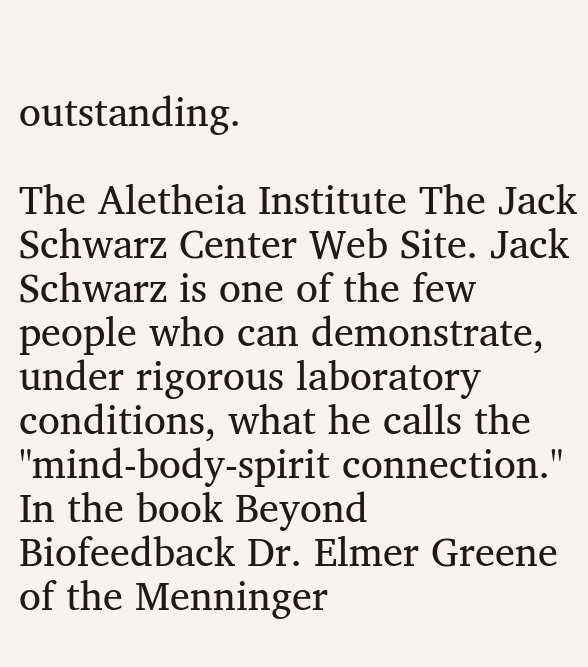outstanding.

The Aletheia Institute The Jack Schwarz Center Web Site. Jack Schwarz is one of the few people who can demonstrate, under rigorous laboratory conditions, what he calls the "mind-body-spirit connection." In the book Beyond Biofeedback Dr. Elmer Greene of the Menninger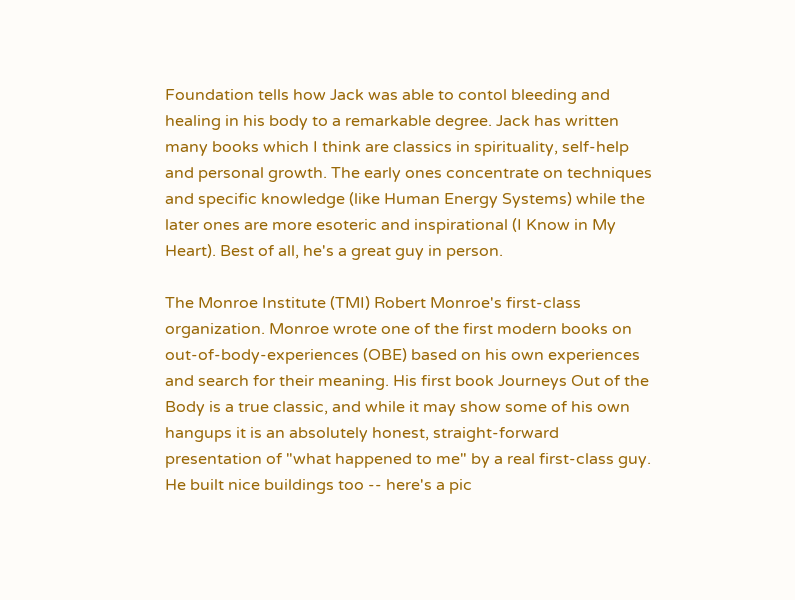Foundation tells how Jack was able to contol bleeding and healing in his body to a remarkable degree. Jack has written many books which I think are classics in spirituality, self-help and personal growth. The early ones concentrate on techniques and specific knowledge (like Human Energy Systems) while the later ones are more esoteric and inspirational (I Know in My Heart). Best of all, he's a great guy in person.

The Monroe Institute (TMI) Robert Monroe's first-class organization. Monroe wrote one of the first modern books on out-of-body-experiences (OBE) based on his own experiences and search for their meaning. His first book Journeys Out of the Body is a true classic, and while it may show some of his own hangups it is an absolutely honest, straight-forward presentation of "what happened to me" by a real first-class guy. He built nice buildings too -- here's a pic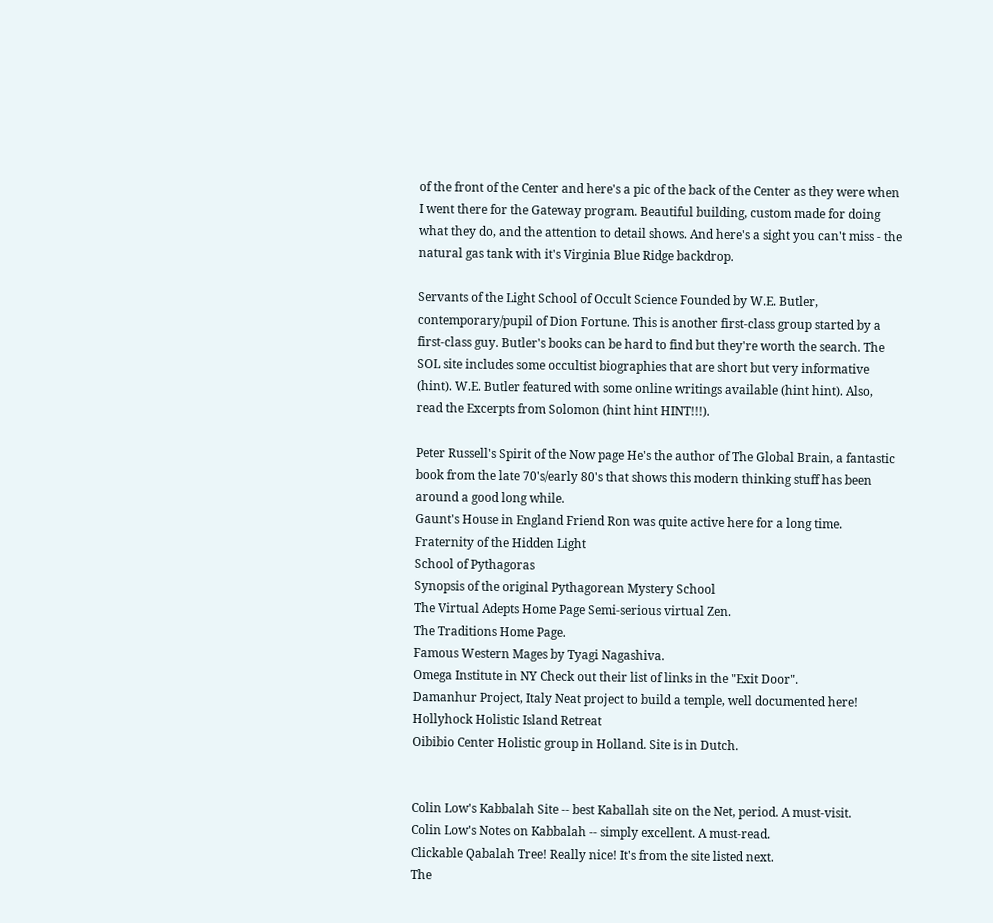of the front of the Center and here's a pic of the back of the Center as they were when I went there for the Gateway program. Beautiful building, custom made for doing what they do, and the attention to detail shows. And here's a sight you can't miss - the natural gas tank with it's Virginia Blue Ridge backdrop.

Servants of the Light School of Occult Science Founded by W.E. Butler, contemporary/pupil of Dion Fortune. This is another first-class group started by a first-class guy. Butler's books can be hard to find but they're worth the search. The SOL site includes some occultist biographies that are short but very informative (hint). W.E. Butler featured with some online writings available (hint hint). Also, read the Excerpts from Solomon (hint hint HINT!!!).

Peter Russell's Spirit of the Now page He's the author of The Global Brain, a fantastic book from the late 70's/early 80's that shows this modern thinking stuff has been around a good long while.
Gaunt's House in England Friend Ron was quite active here for a long time.
Fraternity of the Hidden Light
School of Pythagoras
Synopsis of the original Pythagorean Mystery School
The Virtual Adepts Home Page Semi-serious virtual Zen.
The Traditions Home Page.
Famous Western Mages by Tyagi Nagashiva.
Omega Institute in NY Check out their list of links in the "Exit Door".
Damanhur Project, Italy Neat project to build a temple, well documented here!
Hollyhock Holistic Island Retreat
Oibibio Center Holistic group in Holland. Site is in Dutch.


Colin Low's Kabbalah Site -- best Kaballah site on the Net, period. A must-visit.
Colin Low's Notes on Kabbalah -- simply excellent. A must-read.
Clickable Qabalah Tree! Really nice! It's from the site listed next.
The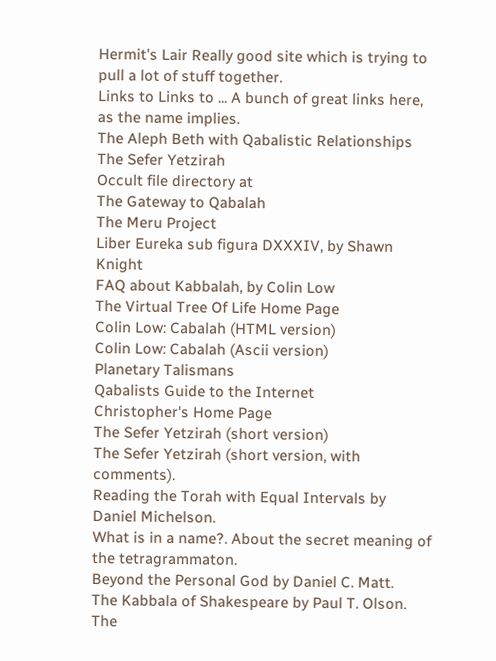Hermit's Lair Really good site which is trying to pull a lot of stuff together.
Links to Links to ... A bunch of great links here, as the name implies.
The Aleph Beth with Qabalistic Relationships
The Sefer Yetzirah
Occult file directory at
The Gateway to Qabalah
The Meru Project
Liber Eureka sub figura DXXXIV, by Shawn Knight
FAQ about Kabbalah, by Colin Low
The Virtual Tree Of Life Home Page
Colin Low: Cabalah (HTML version)
Colin Low: Cabalah (Ascii version)
Planetary Talismans
Qabalists Guide to the Internet
Christopher's Home Page
The Sefer Yetzirah (short version)
The Sefer Yetzirah (short version, with comments).
Reading the Torah with Equal Intervals by Daniel Michelson.
What is in a name?. About the secret meaning of the tetragrammaton.
Beyond the Personal God by Daniel C. Matt.
The Kabbala of Shakespeare by Paul T. Olson.
The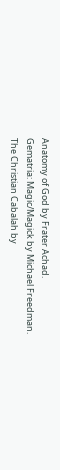Anatomy of God by Frater Achad.
Gematria: Magic/Magick by Michael Freedman.
The Christian Cabalah by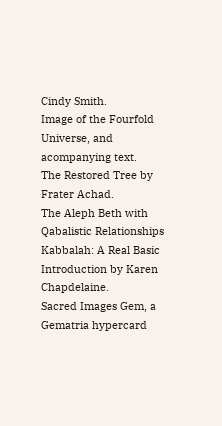Cindy Smith.
Image of the Fourfold Universe, and acompanying text.
The Restored Tree by Frater Achad.
The Aleph Beth with Qabalistic Relationships
Kabbalah: A Real Basic Introduction by Karen Chapdelaine.
Sacred Images Gem, a Gematria hypercard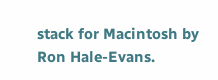stack for Macintosh by Ron Hale-Evans.